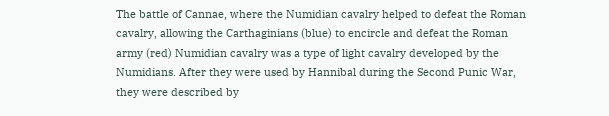The battle of Cannae, where the Numidian cavalry helped to defeat the Roman cavalry, allowing the Carthaginians (blue) to encircle and defeat the Roman army (red) Numidian cavalry was a type of light cavalry developed by the Numidians. After they were used by Hannibal during the Second Punic War, they were described by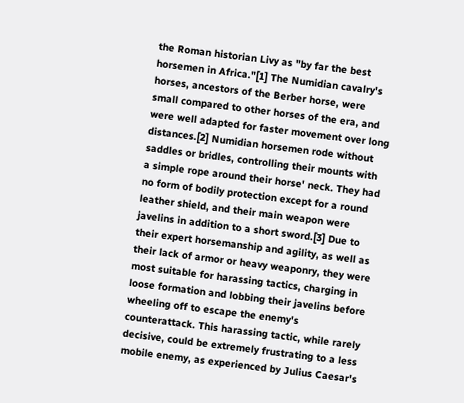the Roman historian Livy as "by far the best horsemen in Africa."[1] The Numidian cavalry's horses, ancestors of the Berber horse, were small compared to other horses of the era, and were well adapted for faster movement over long distances.[2] Numidian horsemen rode without saddles or bridles, controlling their mounts with a simple rope around their horse' neck. They had no form of bodily protection except for a round leather shield, and their main weapon were javelins in addition to a short sword.[3] Due to their expert horsemanship and agility, as well as their lack of armor or heavy weaponry, they were most suitable for harassing tactics, charging in loose formation and lobbing their javelins before wheeling off to escape the enemy's counterattack. This harassing tactic, while rarely decisive, could be extremely frustrating to a less mobile enemy, as experienced by Julius Caesar's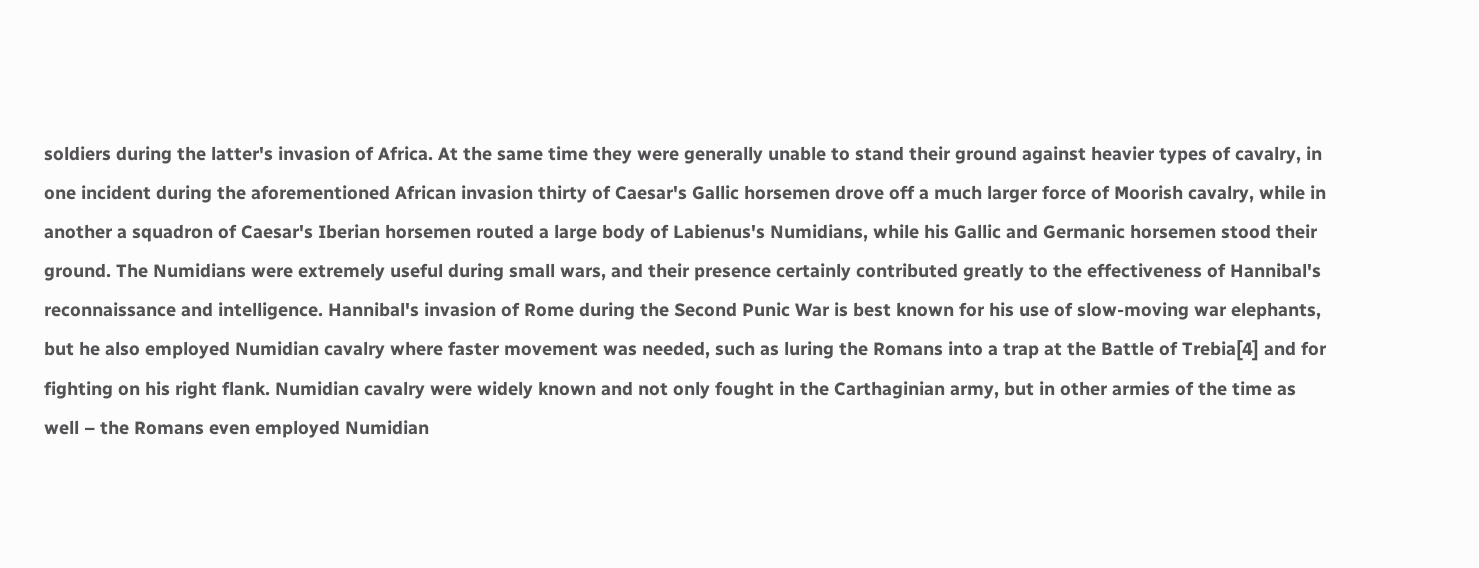soldiers during the latter's invasion of Africa. At the same time they were generally unable to stand their ground against heavier types of cavalry, in one incident during the aforementioned African invasion thirty of Caesar's Gallic horsemen drove off a much larger force of Moorish cavalry, while in another a squadron of Caesar's Iberian horsemen routed a large body of Labienus's Numidians, while his Gallic and Germanic horsemen stood their ground. The Numidians were extremely useful during small wars, and their presence certainly contributed greatly to the effectiveness of Hannibal's reconnaissance and intelligence. Hannibal's invasion of Rome during the Second Punic War is best known for his use of slow-moving war elephants, but he also employed Numidian cavalry where faster movement was needed, such as luring the Romans into a trap at the Battle of Trebia[4] and for fighting on his right flank. Numidian cavalry were widely known and not only fought in the Carthaginian army, but in other armies of the time as well – the Romans even employed Numidian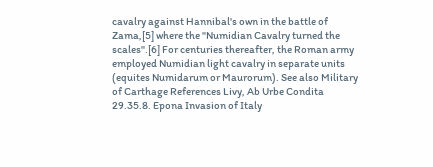cavalry against Hannibal's own in the battle of Zama,[5] where the "Numidian Cavalry turned the scales".[6] For centuries thereafter, the Roman army employed Numidian light cavalry in separate units (equites Numidarum or Maurorum). See also Military of Carthage References Livy, Ab Urbe Condita 29.35.8. Epona Invasion of Italy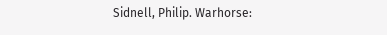Sidnell, Philip. Warhorse: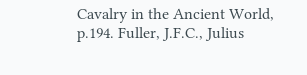Cavalry in the Ancient World, p.194. Fuller, J.F.C., Julius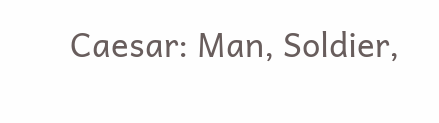Caesar: Man, Soldier,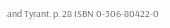and Tyrant. p. 28 ISBN 0-306-80422-0